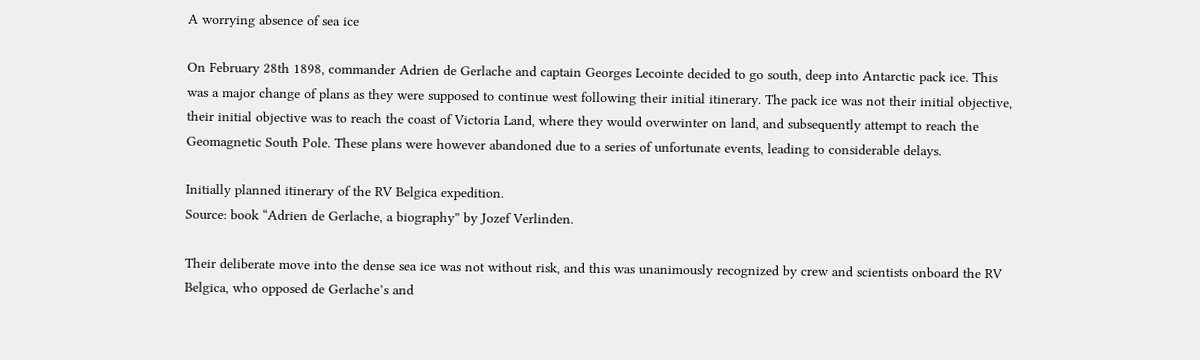A worrying absence of sea ice

On February 28th 1898, commander Adrien de Gerlache and captain Georges Lecointe decided to go south, deep into Antarctic pack ice. This was a major change of plans as they were supposed to continue west following their initial itinerary. The pack ice was not their initial objective, their initial objective was to reach the coast of Victoria Land, where they would overwinter on land, and subsequently attempt to reach the Geomagnetic South Pole. These plans were however abandoned due to a series of unfortunate events, leading to considerable delays.

Initially planned itinerary of the RV Belgica expedition.
Source: book “Adrien de Gerlache, a biography” by Jozef Verlinden.

Their deliberate move into the dense sea ice was not without risk, and this was unanimously recognized by crew and scientists onboard the RV Belgica, who opposed de Gerlache’s and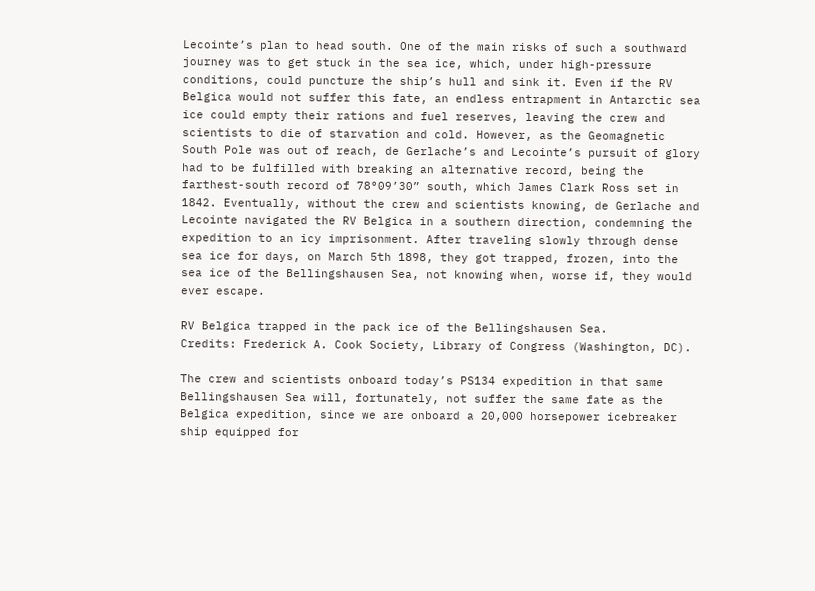Lecointe’s plan to head south. One of the main risks of such a southward journey was to get stuck in the sea ice, which, under high-pressure conditions, could puncture the ship’s hull and sink it. Even if the RV Belgica would not suffer this fate, an endless entrapment in Antarctic sea ice could empty their rations and fuel reserves, leaving the crew and scientists to die of starvation and cold. However, as the Geomagnetic South Pole was out of reach, de Gerlache’s and Lecointe’s pursuit of glory had to be fulfilled with breaking an alternative record, being the farthest-south record of 78°09’30” south, which James Clark Ross set in 1842. Eventually, without the crew and scientists knowing, de Gerlache and Lecointe navigated the RV Belgica in a southern direction, condemning the expedition to an icy imprisonment. After traveling slowly through dense sea ice for days, on March 5th 1898, they got trapped, frozen, into the sea ice of the Bellingshausen Sea, not knowing when, worse if, they would ever escape.

RV Belgica trapped in the pack ice of the Bellingshausen Sea.
Credits: Frederick A. Cook Society, Library of Congress (Washington, DC).

The crew and scientists onboard today’s PS134 expedition in that same Bellingshausen Sea will, fortunately, not suffer the same fate as the Belgica expedition, since we are onboard a 20,000 horsepower icebreaker ship equipped for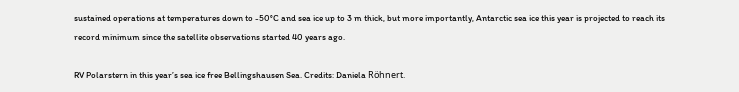sustained operations at temperatures down to -50°C and sea ice up to 3 m thick, but more importantly, Antarctic sea ice this year is projected to reach its record minimum since the satellite observations started 40 years ago.

RV Polarstern in this year’s sea ice free Bellingshausen Sea. Credits: Daniela Röhnert.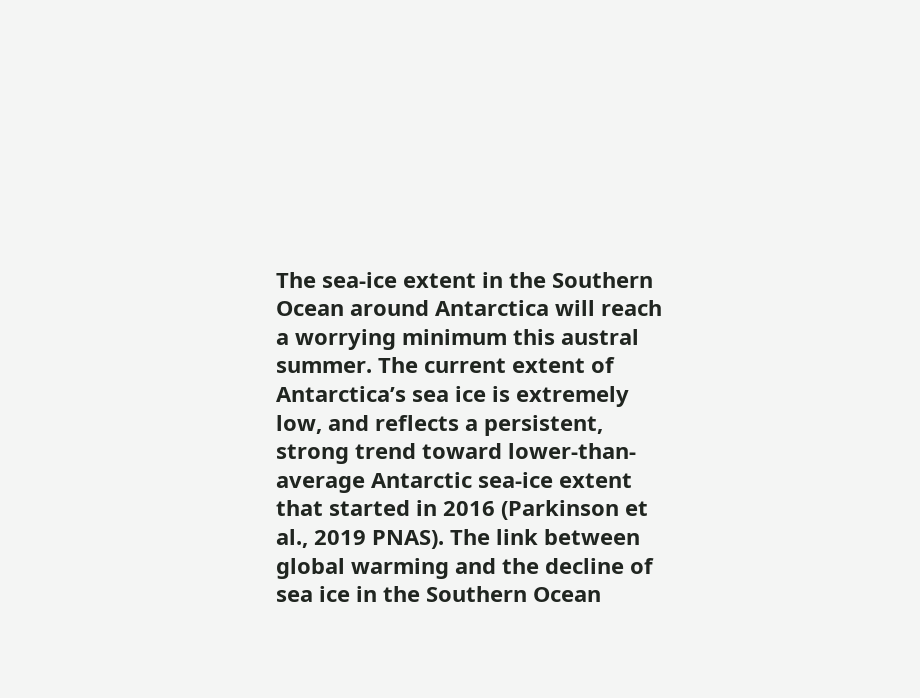The sea-ice extent in the Southern Ocean around Antarctica will reach a worrying minimum this austral summer. The current extent of Antarctica’s sea ice is extremely low, and reflects a persistent, strong trend toward lower-than-average Antarctic sea-ice extent that started in 2016 (Parkinson et al., 2019 PNAS). The link between global warming and the decline of sea ice in the Southern Ocean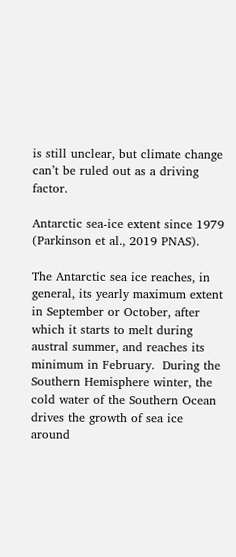is still unclear, but climate change can’t be ruled out as a driving factor.

Antarctic sea-ice extent since 1979 (Parkinson et al., 2019 PNAS).

The Antarctic sea ice reaches, in general, its yearly maximum extent in September or October, after which it starts to melt during austral summer, and reaches its minimum in February.  During the Southern Hemisphere winter, the cold water of the Southern Ocean drives the growth of sea ice around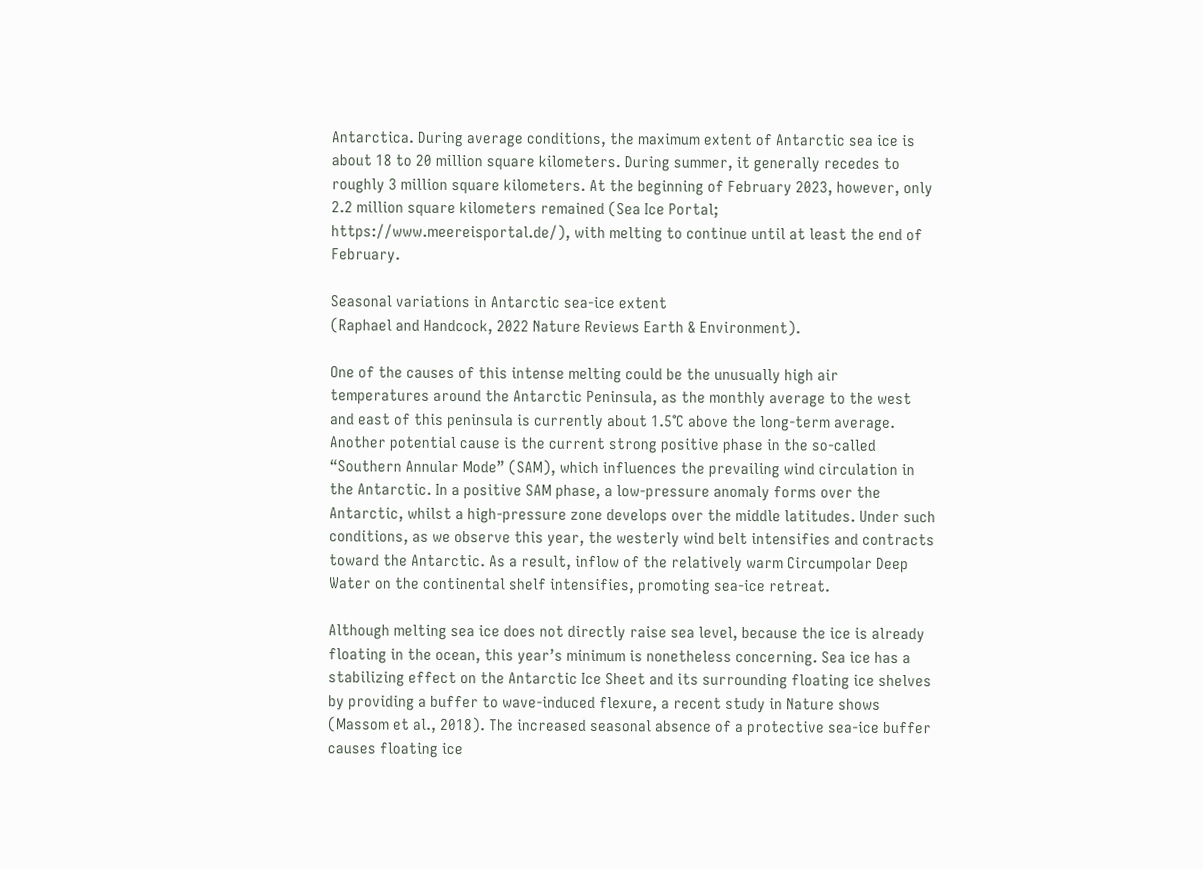Antarctica. During average conditions, the maximum extent of Antarctic sea ice is about 18 to 20 million square kilometers. During summer, it generally recedes to roughly 3 million square kilometers. At the beginning of February 2023, however, only 2.2 million square kilometers remained (Sea Ice Portal; https://www.meereisportal.de/), with melting to continue until at least the end of February.

Seasonal variations in Antarctic sea-ice extent
(Raphael and Handcock, 2022 Nature Reviews Earth & Environment).

One of the causes of this intense melting could be the unusually high air temperatures around the Antarctic Peninsula, as the monthly average to the west and east of this peninsula is currently about 1.5°C above the long-term average. Another potential cause is the current strong positive phase in the so-called “Southern Annular Mode” (SAM), which influences the prevailing wind circulation in the Antarctic. In a positive SAM phase, a low-pressure anomaly forms over the Antarctic, whilst a high-pressure zone develops over the middle latitudes. Under such conditions, as we observe this year, the westerly wind belt intensifies and contracts toward the Antarctic. As a result, inflow of the relatively warm Circumpolar Deep Water on the continental shelf intensifies, promoting sea-ice retreat.

Although melting sea ice does not directly raise sea level, because the ice is already floating in the ocean, this year’s minimum is nonetheless concerning. Sea ice has a stabilizing effect on the Antarctic Ice Sheet and its surrounding floating ice shelves by providing a buffer to wave-induced flexure, a recent study in Nature shows (Massom et al., 2018). The increased seasonal absence of a protective sea-ice buffer causes floating ice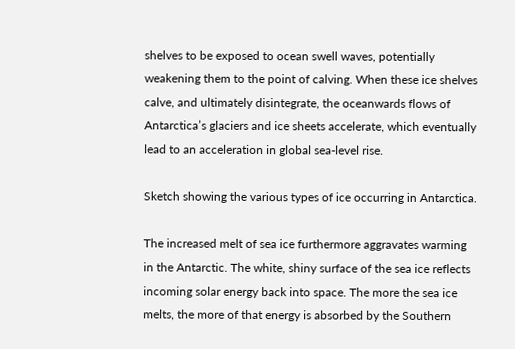shelves to be exposed to ocean swell waves, potentially weakening them to the point of calving. When these ice shelves calve, and ultimately disintegrate, the oceanwards flows of Antarctica’s glaciers and ice sheets accelerate, which eventually lead to an acceleration in global sea-level rise.

Sketch showing the various types of ice occurring in Antarctica.

The increased melt of sea ice furthermore aggravates warming in the Antarctic. The white, shiny surface of the sea ice reflects incoming solar energy back into space. The more the sea ice melts, the more of that energy is absorbed by the Southern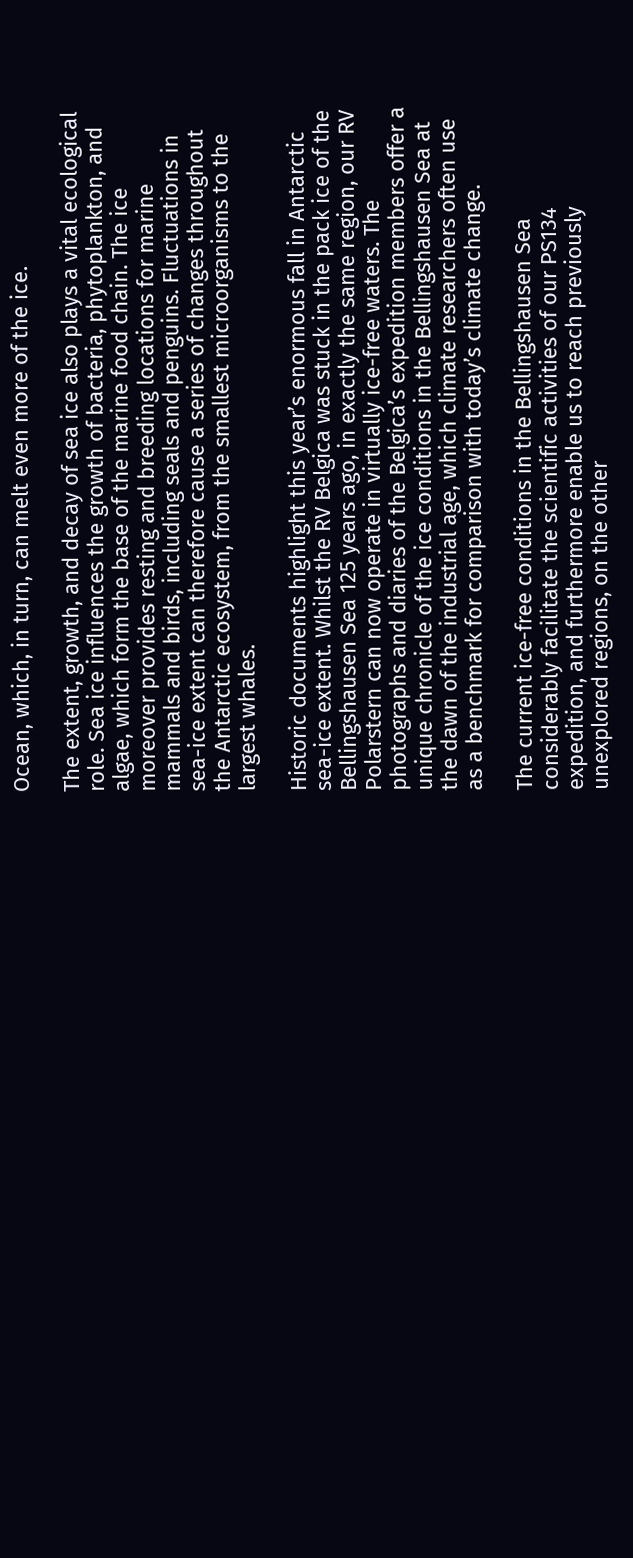Ocean, which, in turn, can melt even more of the ice.

The extent, growth, and decay of sea ice also plays a vital ecological role. Sea ice influences the growth of bacteria, phytoplankton, and algae, which form the base of the marine food chain. The ice moreover provides resting and breeding locations for marine mammals and birds, including seals and penguins. Fluctuations in sea-ice extent can therefore cause a series of changes throughout the Antarctic ecosystem, from the smallest microorganisms to the largest whales.

Historic documents highlight this year’s enormous fall in Antarctic sea-ice extent. Whilst the RV Belgica was stuck in the pack ice of the Bellingshausen Sea 125 years ago, in exactly the same region, our RV Polarstern can now operate in virtually ice-free waters. The photographs and diaries of the Belgica’s expedition members offer a unique chronicle of the ice conditions in the Bellingshausen Sea at the dawn of the industrial age, which climate researchers often use as a benchmark for comparison with today’s climate change.

The current ice-free conditions in the Bellingshausen Sea considerably facilitate the scientific activities of our PS134 expedition, and furthermore enable us to reach previously unexplored regions, on the other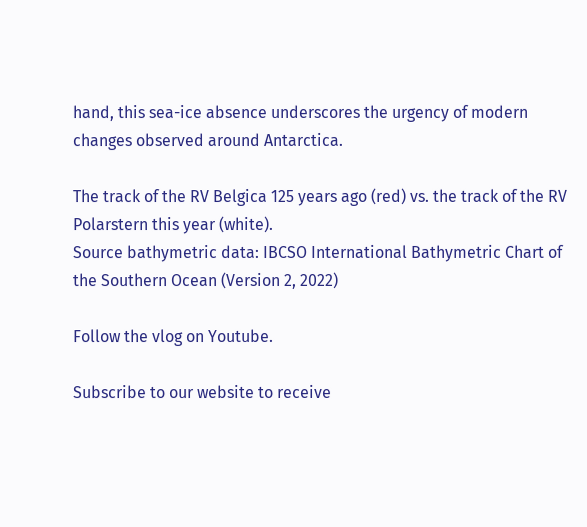hand, this sea-ice absence underscores the urgency of modern changes observed around Antarctica.

The track of the RV Belgica 125 years ago (red) vs. the track of the RV Polarstern this year (white).
Source bathymetric data: IBCSO International Bathymetric Chart of the Southern Ocean (Version 2, 2022)

Follow the vlog on Youtube.

Subscribe to our website to receive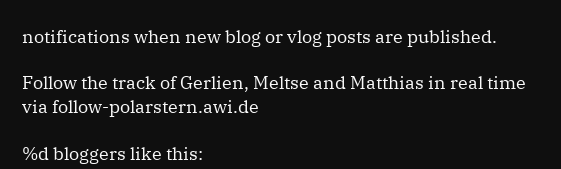notifications when new blog or vlog posts are published.

Follow the track of Gerlien, Meltse and Matthias in real time via follow-polarstern.awi.de

%d bloggers like this: